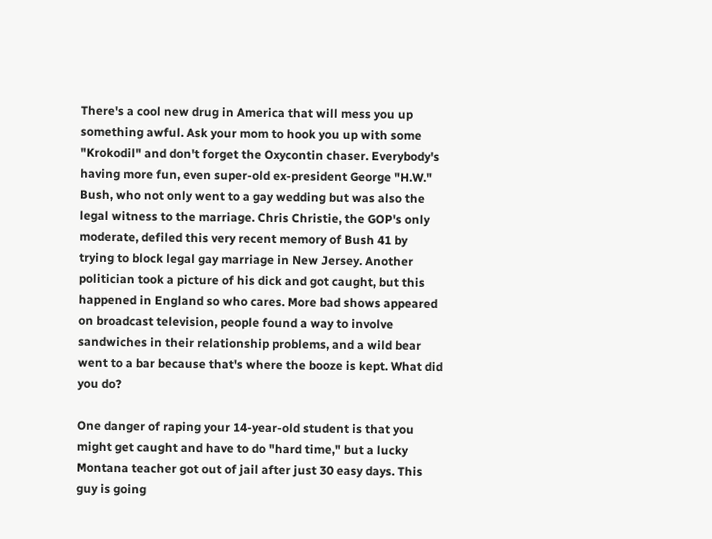There's a cool new drug in America that will mess you up something awful. Ask your mom to hook you up with some "Krokodil" and don't forget the Oxycontin chaser. Everybody's having more fun, even super-old ex-president George "H.W." Bush, who not only went to a gay wedding but was also the legal witness to the marriage. Chris Christie, the GOP's only moderate, defiled this very recent memory of Bush 41 by trying to block legal gay marriage in New Jersey. Another politician took a picture of his dick and got caught, but this happened in England so who cares. More bad shows appeared on broadcast television, people found a way to involve sandwiches in their relationship problems, and a wild bear went to a bar because that's where the booze is kept. What did you do?

One danger of raping your 14-year-old student is that you might get caught and have to do "hard time," but a lucky Montana teacher got out of jail after just 30 easy days. This guy is going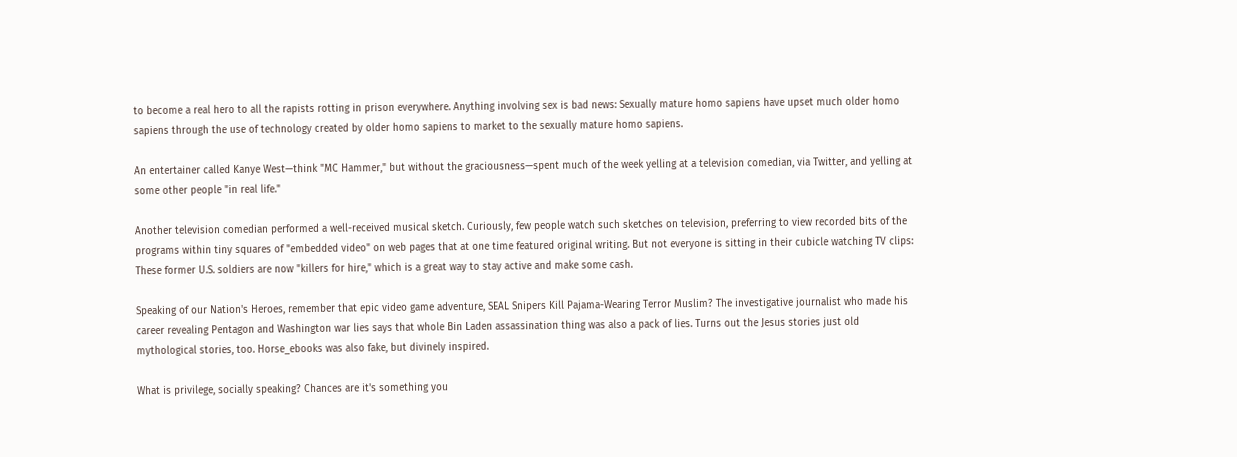to become a real hero to all the rapists rotting in prison everywhere. Anything involving sex is bad news: Sexually mature homo sapiens have upset much older homo sapiens through the use of technology created by older homo sapiens to market to the sexually mature homo sapiens.

An entertainer called Kanye West—think "MC Hammer," but without the graciousness—spent much of the week yelling at a television comedian, via Twitter, and yelling at some other people "in real life."

Another television comedian performed a well-received musical sketch. Curiously, few people watch such sketches on television, preferring to view recorded bits of the programs within tiny squares of "embedded video" on web pages that at one time featured original writing. But not everyone is sitting in their cubicle watching TV clips: These former U.S. soldiers are now "killers for hire," which is a great way to stay active and make some cash.

Speaking of our Nation's Heroes, remember that epic video game adventure, SEAL Snipers Kill Pajama-Wearing Terror Muslim? The investigative journalist who made his career revealing Pentagon and Washington war lies says that whole Bin Laden assassination thing was also a pack of lies. Turns out the Jesus stories just old mythological stories, too. Horse_ebooks was also fake, but divinely inspired.

What is privilege, socially speaking? Chances are it's something you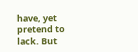have, yet pretend to lack. But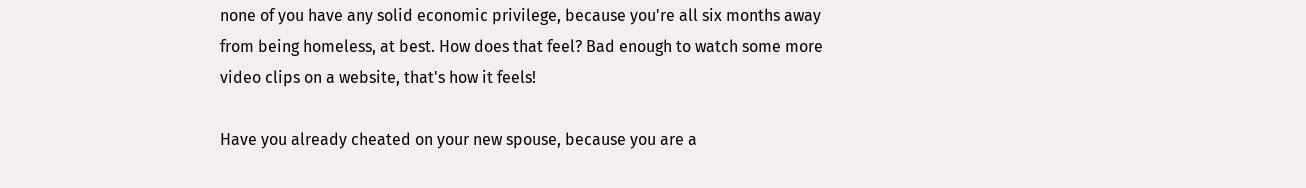none of you have any solid economic privilege, because you're all six months away from being homeless, at best. How does that feel? Bad enough to watch some more video clips on a website, that's how it feels!

Have you already cheated on your new spouse, because you are a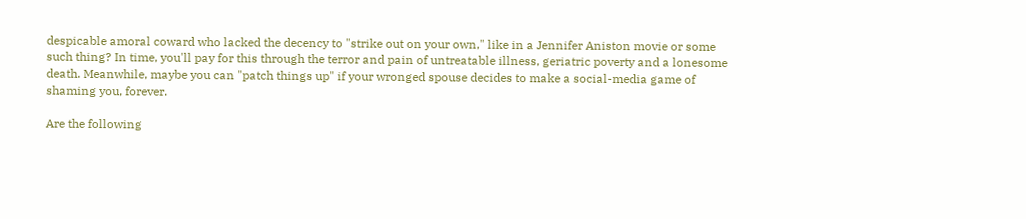despicable amoral coward who lacked the decency to "strike out on your own," like in a Jennifer Aniston movie or some such thing? In time, you'll pay for this through the terror and pain of untreatable illness, geriatric poverty and a lonesome death. Meanwhile, maybe you can "patch things up" if your wronged spouse decides to make a social-media game of shaming you, forever.

Are the following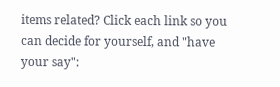items related? Click each link so you can decide for yourself, and "have your say":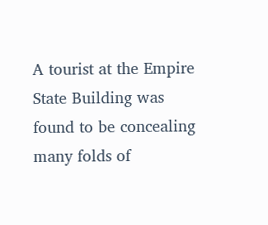A tourist at the Empire State Building was found to be concealing many folds of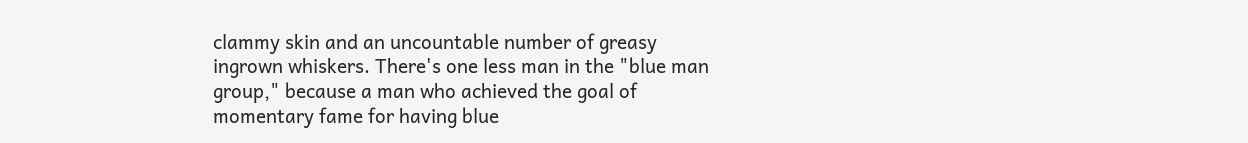clammy skin and an uncountable number of greasy ingrown whiskers. There's one less man in the "blue man group," because a man who achieved the goal of momentary fame for having blue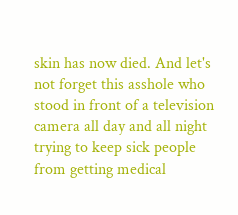skin has now died. And let's not forget this asshole who stood in front of a television camera all day and all night trying to keep sick people from getting medical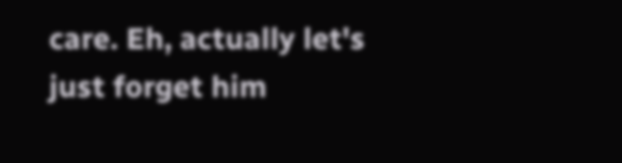care. Eh, actually let's just forget him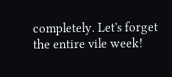completely. Let's forget the entire vile week!